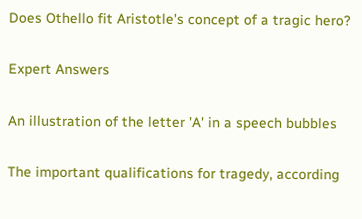Does Othello fit Aristotle's concept of a tragic hero?

Expert Answers

An illustration of the letter 'A' in a speech bubbles

The important qualifications for tragedy, according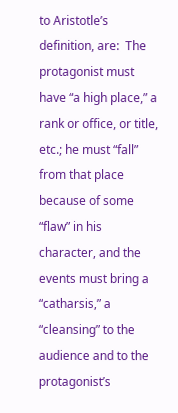to Aristotle’s definition, are:  The protagonist must have “a high place,” a rank or office, or title, etc.; he must “fall” from that place because of some “flaw” in his character, and the events must bring a “catharsis,” a “cleansing” to the audience and to the protagonist’s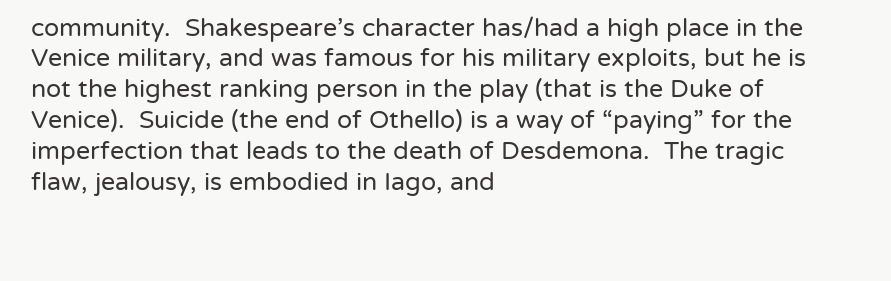community.  Shakespeare’s character has/had a high place in the Venice military, and was famous for his military exploits, but he is not the highest ranking person in the play (that is the Duke of Venice).  Suicide (the end of Othello) is a way of “paying” for the imperfection that leads to the death of Desdemona.  The tragic flaw, jealousy, is embodied in Iago, and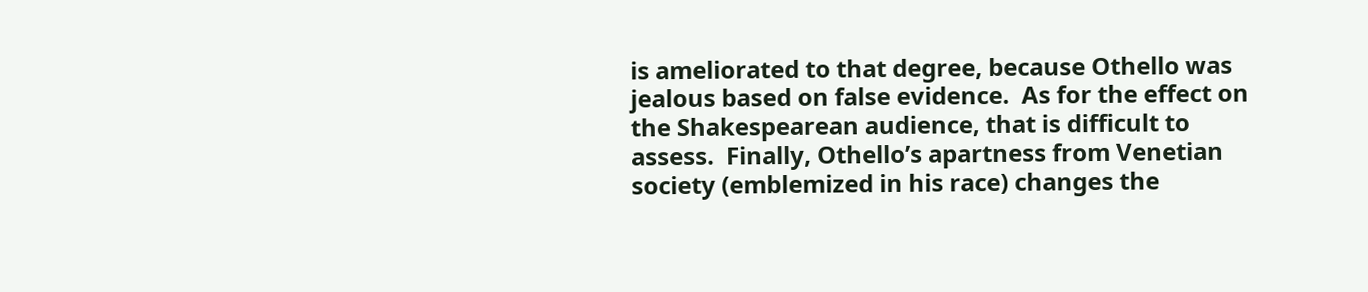is ameliorated to that degree, because Othello was jealous based on false evidence.  As for the effect on the Shakespearean audience, that is difficult to assess.  Finally, Othello’s apartness from Venetian society (emblemized in his race) changes the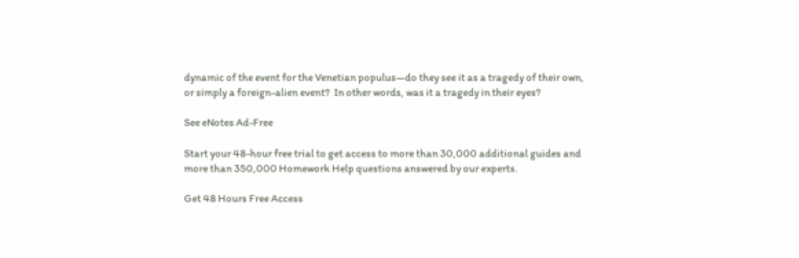dynamic of the event for the Venetian populus—do they see it as a tragedy of their own, or simply a foreign-alien event?  In other words, was it a tragedy in their eyes?

See eNotes Ad-Free

Start your 48-hour free trial to get access to more than 30,000 additional guides and more than 350,000 Homework Help questions answered by our experts.

Get 48 Hours Free Access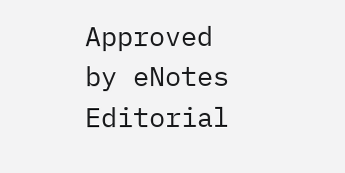Approved by eNotes Editorial